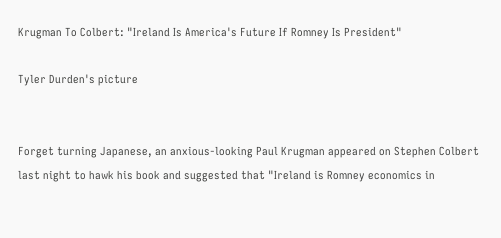Krugman To Colbert: "Ireland Is America's Future If Romney Is President"

Tyler Durden's picture


Forget turning Japanese, an anxious-looking Paul Krugman appeared on Stephen Colbert last night to hawk his book and suggested that "Ireland is Romney economics in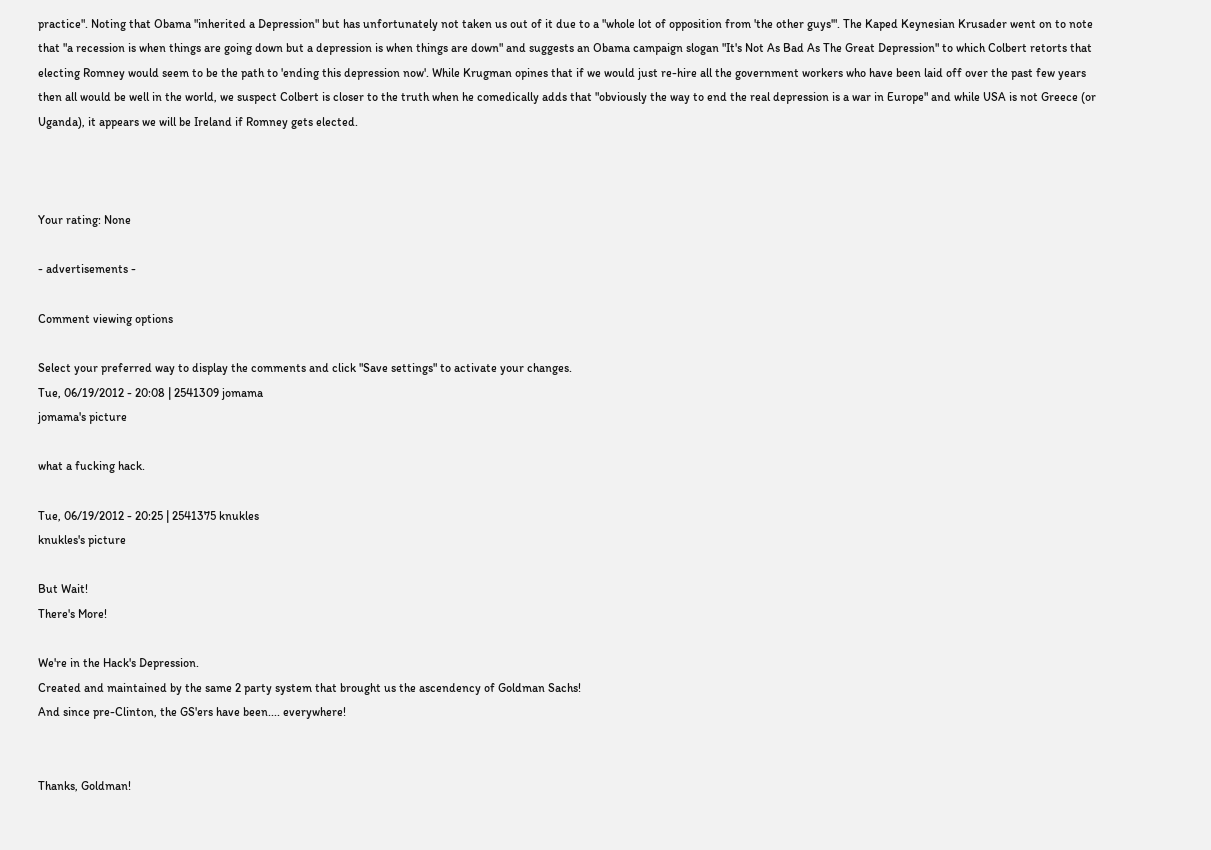practice". Noting that Obama "inherited a Depression" but has unfortunately not taken us out of it due to a "whole lot of opposition from 'the other guys'". The Kaped Keynesian Krusader went on to note that "a recession is when things are going down but a depression is when things are down" and suggests an Obama campaign slogan "It's Not As Bad As The Great Depression" to which Colbert retorts that electing Romney would seem to be the path to 'ending this depression now'. While Krugman opines that if we would just re-hire all the government workers who have been laid off over the past few years then all would be well in the world, we suspect Colbert is closer to the truth when he comedically adds that "obviously the way to end the real depression is a war in Europe" and while USA is not Greece (or Uganda), it appears we will be Ireland if Romney gets elected.



Your rating: None

- advertisements -

Comment viewing options

Select your preferred way to display the comments and click "Save settings" to activate your changes.
Tue, 06/19/2012 - 20:08 | 2541309 jomama
jomama's picture

what a fucking hack.

Tue, 06/19/2012 - 20:25 | 2541375 knukles
knukles's picture

But Wait!
There's More!

We're in the Hack's Depression.
Created and maintained by the same 2 party system that brought us the ascendency of Goldman Sachs!
And since pre-Clinton, the GS'ers have been.... everywhere!


Thanks, Goldman!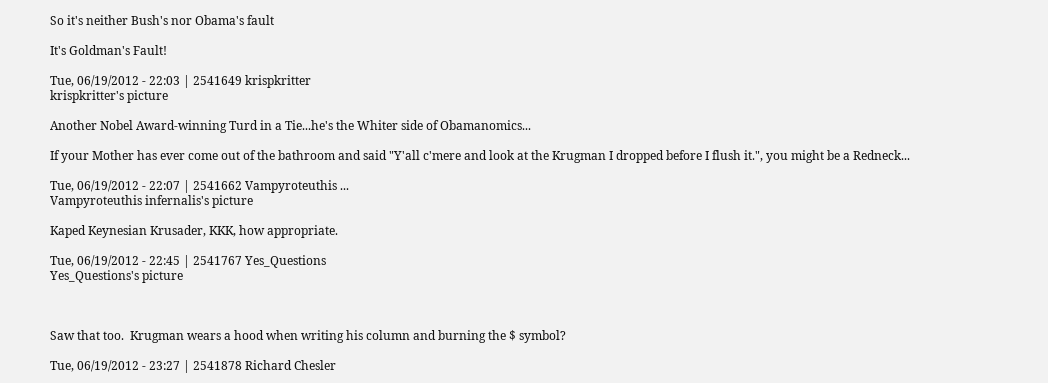So it's neither Bush's nor Obama's fault

It's Goldman's Fault!

Tue, 06/19/2012 - 22:03 | 2541649 krispkritter
krispkritter's picture

Another Nobel Award-winning Turd in a Tie...he's the Whiter side of Obamanomics...

If your Mother has ever come out of the bathroom and said "Y'all c'mere and look at the Krugman I dropped before I flush it.", you might be a Redneck...

Tue, 06/19/2012 - 22:07 | 2541662 Vampyroteuthis ...
Vampyroteuthis infernalis's picture

Kaped Keynesian Krusader, KKK, how appropriate.

Tue, 06/19/2012 - 22:45 | 2541767 Yes_Questions
Yes_Questions's picture



Saw that too.  Krugman wears a hood when writing his column and burning the $ symbol?

Tue, 06/19/2012 - 23:27 | 2541878 Richard Chesler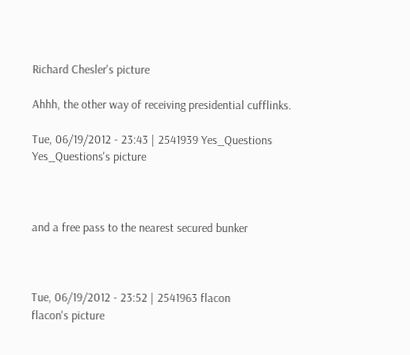Richard Chesler's picture

Ahhh, the other way of receiving presidential cufflinks.

Tue, 06/19/2012 - 23:43 | 2541939 Yes_Questions
Yes_Questions's picture



and a free pass to the nearest secured bunker



Tue, 06/19/2012 - 23:52 | 2541963 flacon
flacon's picture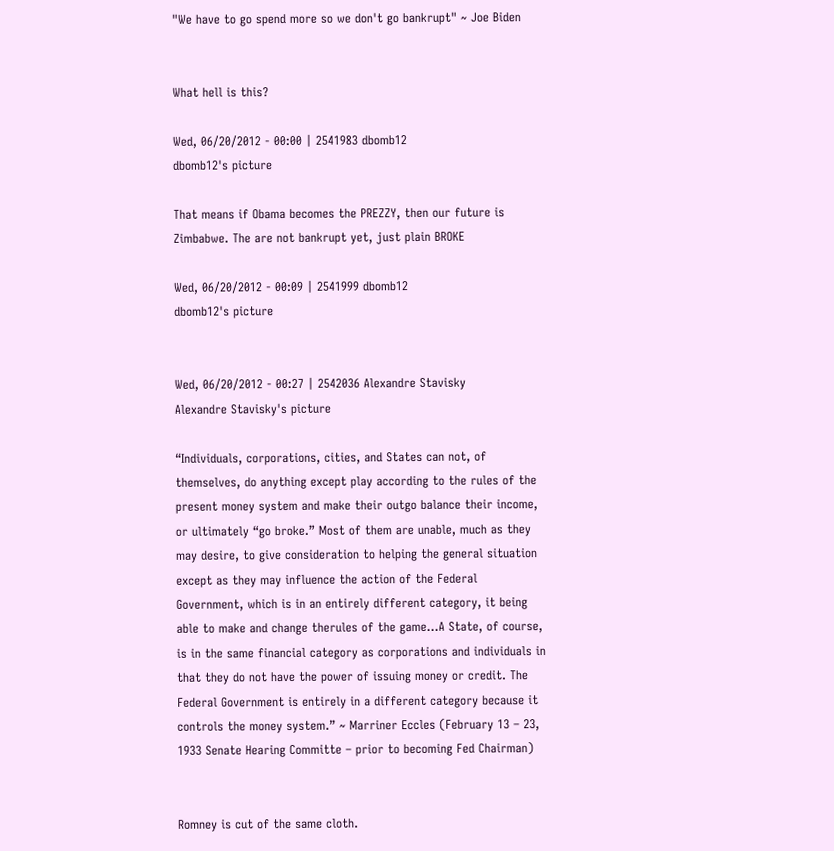"We have to go spend more so we don't go bankrupt" ~ Joe Biden


What hell is this?

Wed, 06/20/2012 - 00:00 | 2541983 dbomb12
dbomb12's picture

That means if Obama becomes the PREZZY, then our future is Zimbabwe. The are not bankrupt yet, just plain BROKE

Wed, 06/20/2012 - 00:09 | 2541999 dbomb12
dbomb12's picture


Wed, 06/20/2012 - 00:27 | 2542036 Alexandre Stavisky
Alexandre Stavisky's picture

“Individuals, corporations, cities, and States can not, of themselves, do anything except play according to the rules of the present money system and make their outgo balance their income, or ultimately “go broke.” Most of them are unable, much as they may desire, to give consideration to helping the general situation except as they may influence the action of the Federal Government, which is in an entirely different category, it being able to make and change therules of the game…A State, of course, is in the same financial category as corporations and individuals in that they do not have the power of issuing money or credit. The Federal Government is entirely in a different category because it controls the money system.” ~ Marriner Eccles (February 13 – 23, 1933 Senate Hearing Committe – prior to becoming Fed Chairman)


Romney is cut of the same cloth.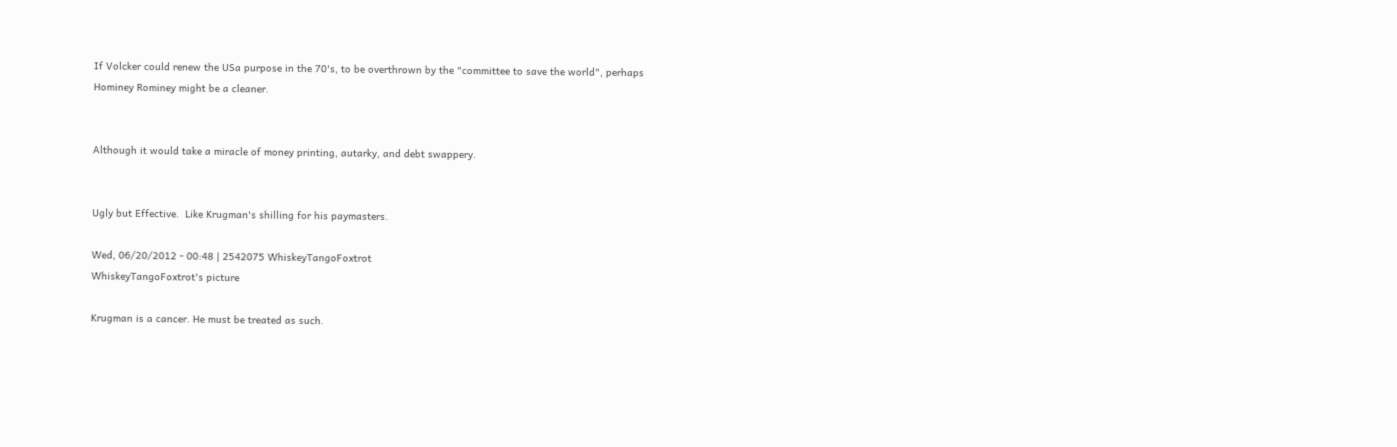If Volcker could renew the USa purpose in the 70's, to be overthrown by the "committee to save the world", perhaps Hominey Rominey might be a cleaner.


Although it would take a miracle of money printing, autarky, and debt swappery.


Ugly but Effective.  Like Krugman's shilling for his paymasters.

Wed, 06/20/2012 - 00:48 | 2542075 WhiskeyTangoFoxtrot
WhiskeyTangoFoxtrot's picture

Krugman is a cancer. He must be treated as such.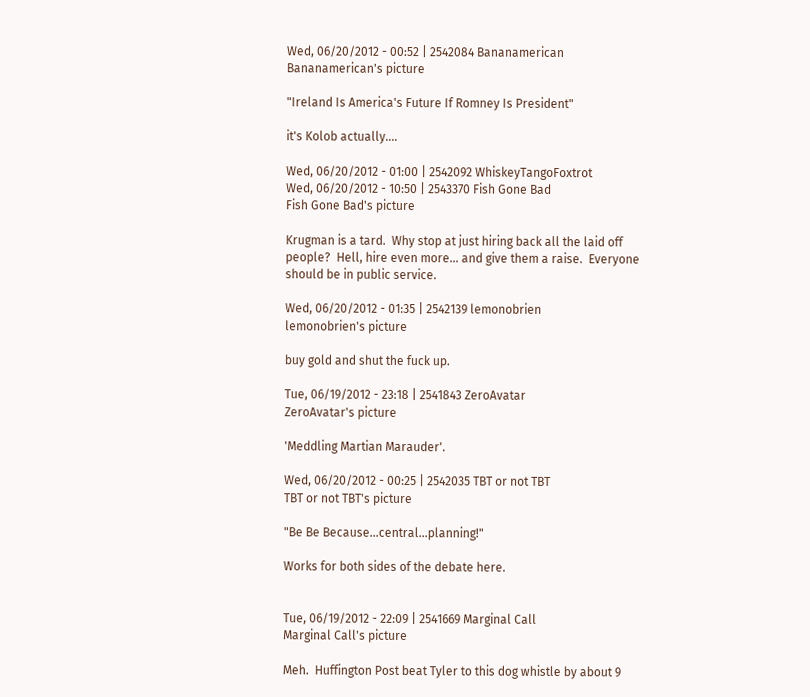Wed, 06/20/2012 - 00:52 | 2542084 Bananamerican
Bananamerican's picture

"Ireland Is America's Future If Romney Is President"

it's Kolob actually....

Wed, 06/20/2012 - 01:00 | 2542092 WhiskeyTangoFoxtrot
Wed, 06/20/2012 - 10:50 | 2543370 Fish Gone Bad
Fish Gone Bad's picture

Krugman is a tard.  Why stop at just hiring back all the laid off people?  Hell, hire even more... and give them a raise.  Everyone should be in public service.

Wed, 06/20/2012 - 01:35 | 2542139 lemonobrien
lemonobrien's picture

buy gold and shut the fuck up.

Tue, 06/19/2012 - 23:18 | 2541843 ZeroAvatar
ZeroAvatar's picture

'Meddling Martian Marauder'.

Wed, 06/20/2012 - 00:25 | 2542035 TBT or not TBT
TBT or not TBT's picture

"Be Be Because...central...planning!"

Works for both sides of the debate here.


Tue, 06/19/2012 - 22:09 | 2541669 Marginal Call
Marginal Call's picture

Meh.  Huffington Post beat Tyler to this dog whistle by about 9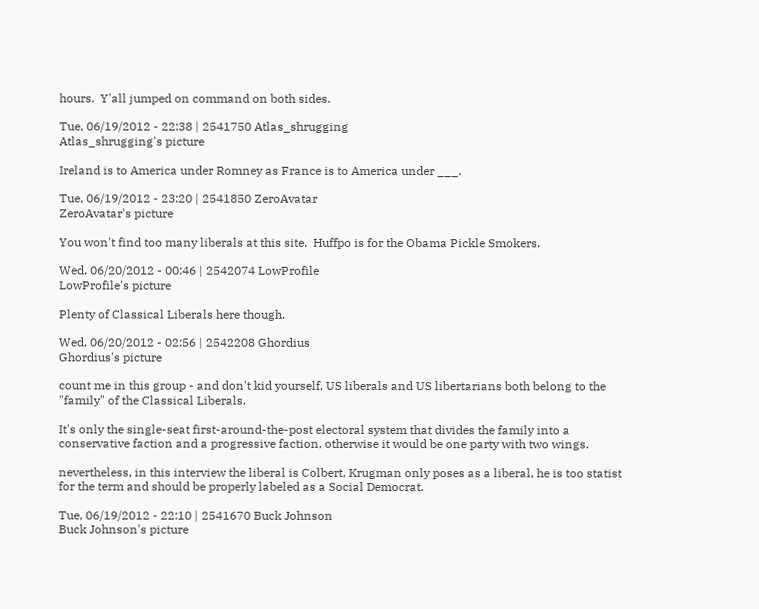hours.  Y'all jumped on command on both sides.

Tue, 06/19/2012 - 22:38 | 2541750 Atlas_shrugging
Atlas_shrugging's picture

Ireland is to America under Romney as France is to America under ___.

Tue, 06/19/2012 - 23:20 | 2541850 ZeroAvatar
ZeroAvatar's picture

You won't find too many liberals at this site.  Huffpo is for the Obama Pickle Smokers.

Wed, 06/20/2012 - 00:46 | 2542074 LowProfile
LowProfile's picture

Plenty of Classical Liberals here though.

Wed, 06/20/2012 - 02:56 | 2542208 Ghordius
Ghordius's picture

count me in this group - and don't kid yourself, US liberals and US libertarians both belong to the "family" of the Classical Liberals.

It's only the single-seat first-around-the-post electoral system that divides the family into a conservative faction and a progressive faction, otherwise it would be one party with two wings.

nevertheless, in this interview the liberal is Colbert, Krugman only poses as a liberal, he is too statist for the term and should be properly labeled as a Social Democrat.

Tue, 06/19/2012 - 22:10 | 2541670 Buck Johnson
Buck Johnson's picture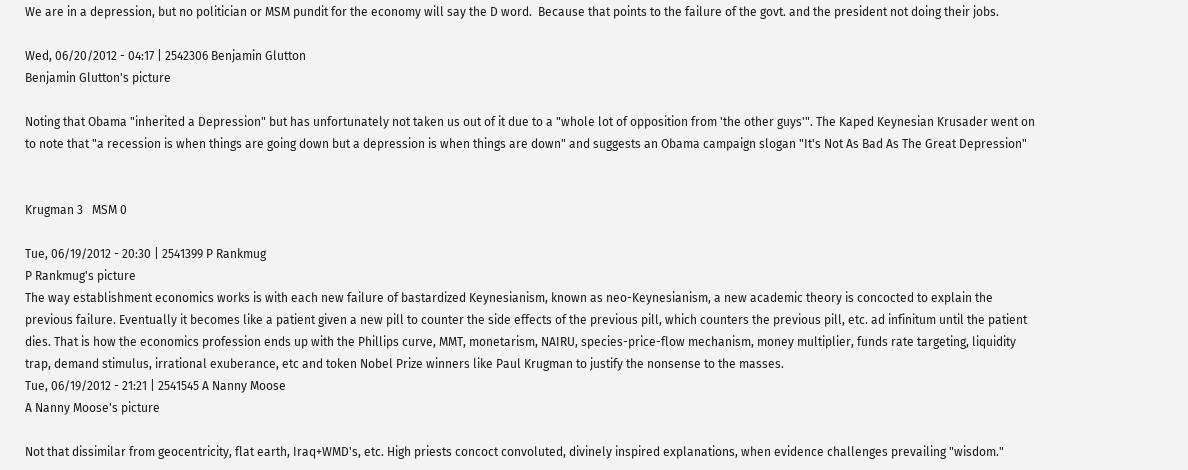We are in a depression, but no politician or MSM pundit for the economy will say the D word.  Because that points to the failure of the govt. and the president not doing their jobs.

Wed, 06/20/2012 - 04:17 | 2542306 Benjamin Glutton
Benjamin Glutton's picture

Noting that Obama "inherited a Depression" but has unfortunately not taken us out of it due to a "whole lot of opposition from 'the other guys'". The Kaped Keynesian Krusader went on to note that "a recession is when things are going down but a depression is when things are down" and suggests an Obama campaign slogan "It's Not As Bad As The Great Depression"


Krugman 3   MSM 0

Tue, 06/19/2012 - 20:30 | 2541399 P Rankmug
P Rankmug's picture
The way establishment economics works is with each new failure of bastardized Keynesianism, known as neo-Keynesianism, a new academic theory is concocted to explain the previous failure. Eventually it becomes like a patient given a new pill to counter the side effects of the previous pill, which counters the previous pill, etc. ad infinitum until the patient dies. That is how the economics profession ends up with the Phillips curve, MMT, monetarism, NAIRU, species-price-flow mechanism, money multiplier, funds rate targeting, liquidity trap, demand stimulus, irrational exuberance, etc and token Nobel Prize winners like Paul Krugman to justify the nonsense to the masses.
Tue, 06/19/2012 - 21:21 | 2541545 A Nanny Moose
A Nanny Moose's picture

Not that dissimilar from geocentricity, flat earth, Iraq+WMD's, etc. High priests concoct convoluted, divinely inspired explanations, when evidence challenges prevailing "wisdom."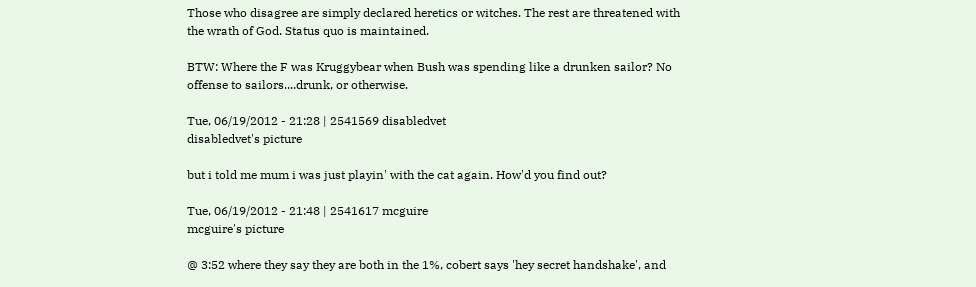Those who disagree are simply declared heretics or witches. The rest are threatened with the wrath of God. Status quo is maintained.

BTW: Where the F was Kruggybear when Bush was spending like a drunken sailor? No offense to sailors....drunk, or otherwise.

Tue, 06/19/2012 - 21:28 | 2541569 disabledvet
disabledvet's picture

but i told me mum i was just playin' with the cat again. How'd you find out?

Tue, 06/19/2012 - 21:48 | 2541617 mcguire
mcguire's picture

@ 3:52 where they say they are both in the 1%, cobert says 'hey secret handshake', and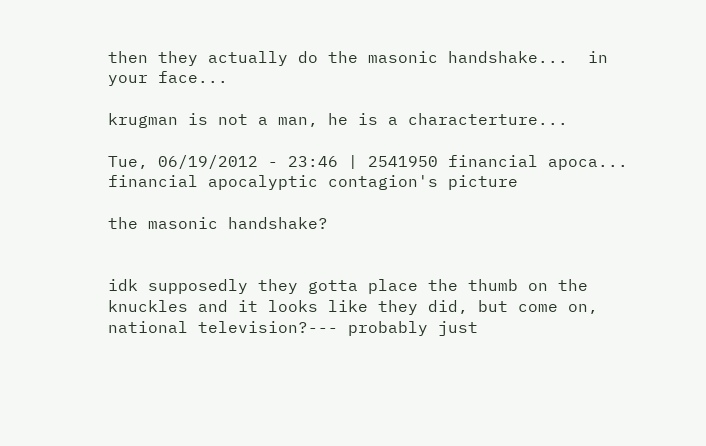then they actually do the masonic handshake...  in your face...

krugman is not a man, he is a characterture...

Tue, 06/19/2012 - 23:46 | 2541950 financial apoca...
financial apocalyptic contagion's picture

the masonic handshake?


idk supposedly they gotta place the thumb on the knuckles and it looks like they did, but come on, national television?--- probably just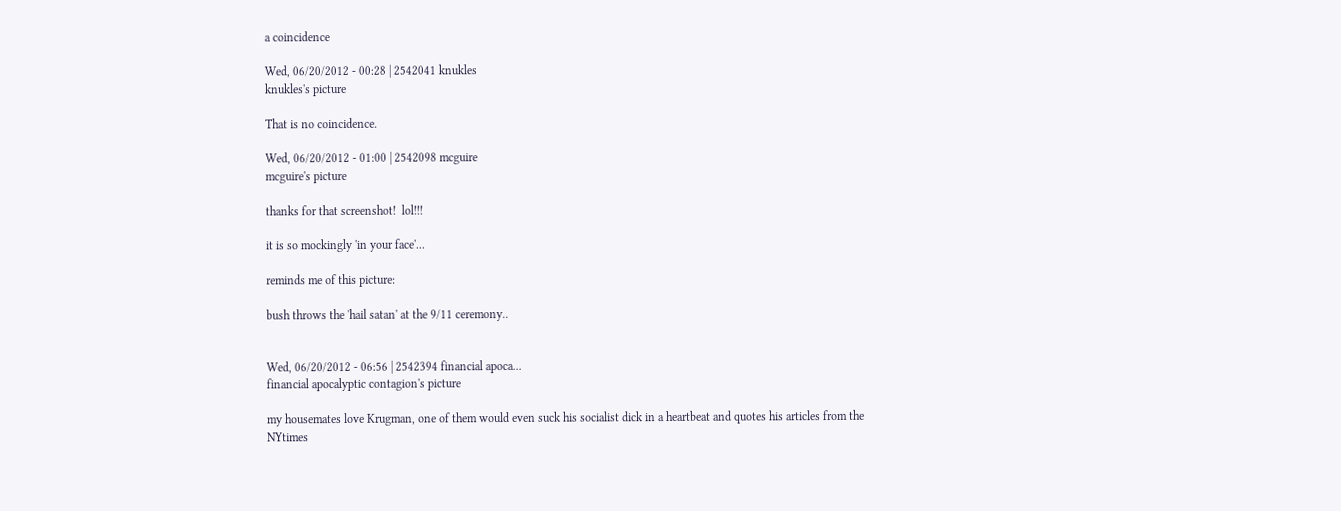a coincidence

Wed, 06/20/2012 - 00:28 | 2542041 knukles
knukles's picture

That is no coincidence.

Wed, 06/20/2012 - 01:00 | 2542098 mcguire
mcguire's picture

thanks for that screenshot!  lol!!!

it is so mockingly 'in your face'...

reminds me of this picture:

bush throws the 'hail satan' at the 9/11 ceremony..


Wed, 06/20/2012 - 06:56 | 2542394 financial apoca...
financial apocalyptic contagion's picture

my housemates love Krugman, one of them would even suck his socialist dick in a heartbeat and quotes his articles from the NYtimes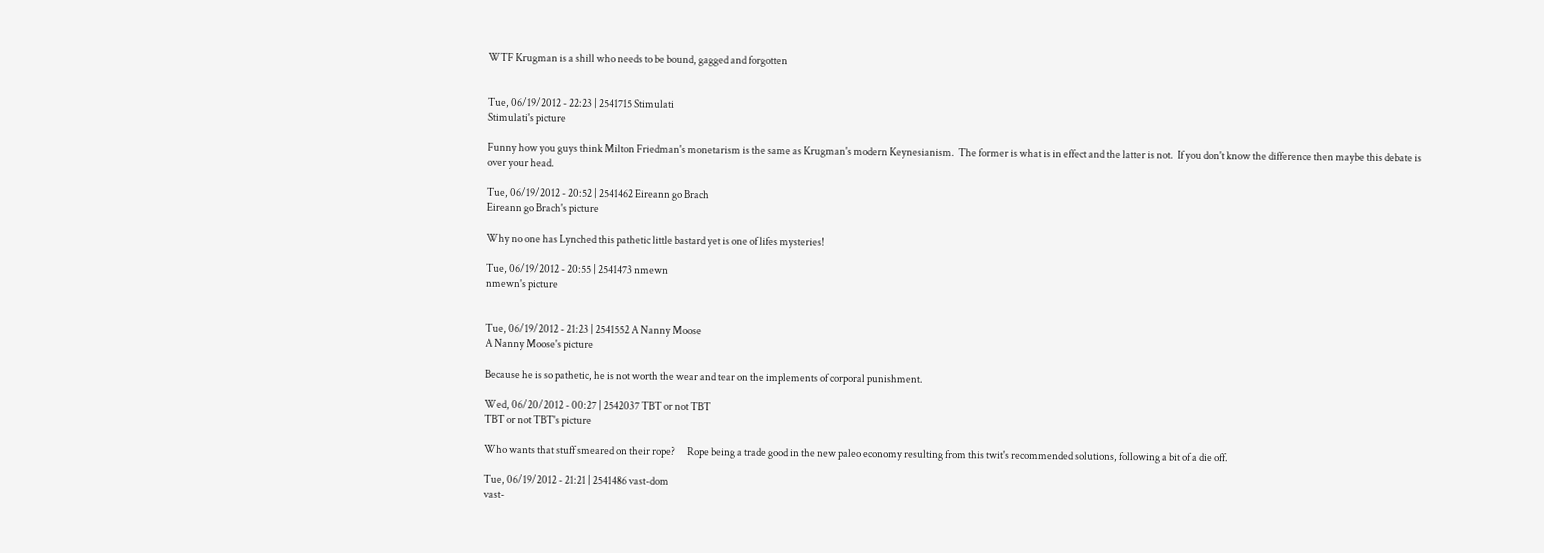WTF Krugman is a shill who needs to be bound, gagged and forgotten


Tue, 06/19/2012 - 22:23 | 2541715 Stimulati
Stimulati's picture

Funny how you guys think Milton Friedman's monetarism is the same as Krugman's modern Keynesianism.  The former is what is in effect and the latter is not.  If you don't know the difference then maybe this debate is over your head.

Tue, 06/19/2012 - 20:52 | 2541462 Eireann go Brach
Eireann go Brach's picture

Why no one has Lynched this pathetic little bastard yet is one of lifes mysteries!

Tue, 06/19/2012 - 20:55 | 2541473 nmewn
nmewn's picture


Tue, 06/19/2012 - 21:23 | 2541552 A Nanny Moose
A Nanny Moose's picture

Because he is so pathetic, he is not worth the wear and tear on the implements of corporal punishment.

Wed, 06/20/2012 - 00:27 | 2542037 TBT or not TBT
TBT or not TBT's picture

Who wants that stuff smeared on their rope?      Rope being a trade good in the new paleo economy resulting from this twit's recommended solutions, following a bit of a die off.

Tue, 06/19/2012 - 21:21 | 2541486 vast-dom
vast-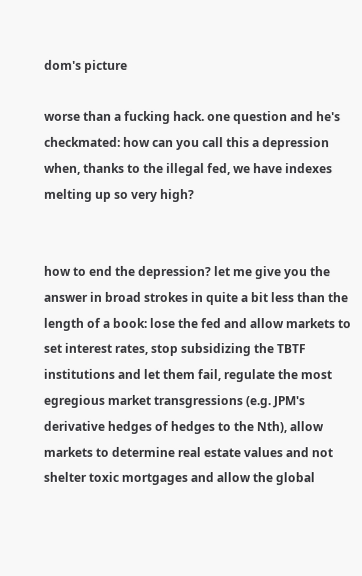dom's picture

worse than a fucking hack. one question and he's checkmated: how can you call this a depression when, thanks to the illegal fed, we have indexes melting up so very high?


how to end the depression? let me give you the answer in broad strokes in quite a bit less than the length of a book: lose the fed and allow markets to set interest rates, stop subsidizing the TBTF institutions and let them fail, regulate the most egregious market transgressions (e.g. JPM's derivative hedges of hedges to the Nth), allow markets to determine real estate values and not shelter toxic mortgages and allow the global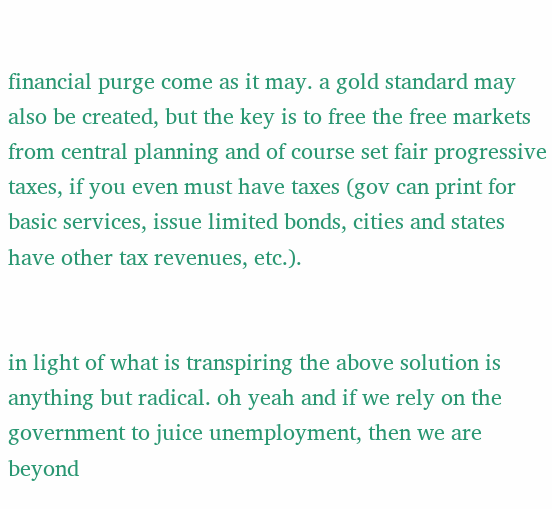financial purge come as it may. a gold standard may also be created, but the key is to free the free markets from central planning and of course set fair progressive taxes, if you even must have taxes (gov can print for basic services, issue limited bonds, cities and states have other tax revenues, etc.).


in light of what is transpiring the above solution is anything but radical. oh yeah and if we rely on the government to juice unemployment, then we are beyond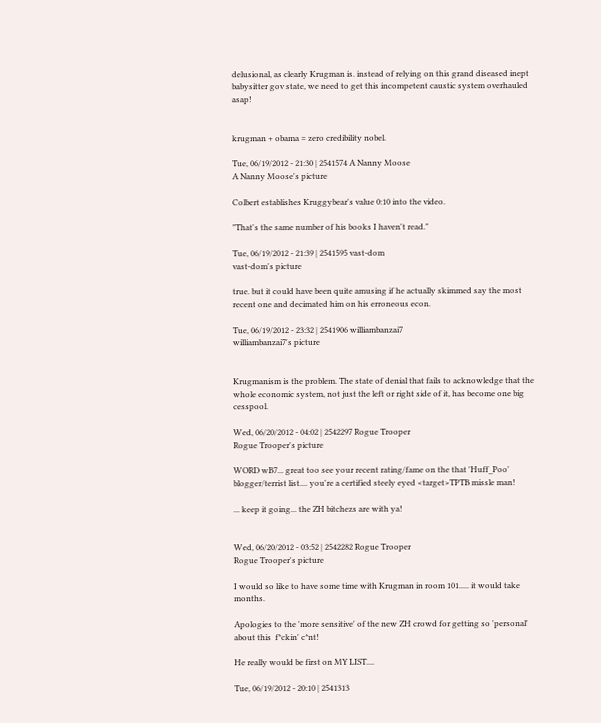delusional, as clearly Krugman is. instead of relying on this grand diseased inept babysitter gov state, we need to get this incompetent caustic system overhauled asap!


krugman + obama = zero credibility nobel.

Tue, 06/19/2012 - 21:30 | 2541574 A Nanny Moose
A Nanny Moose's picture

Colbert establishes Kruggybear's value 0:10 into the video.

"That's the same number of his books I haven't read."

Tue, 06/19/2012 - 21:39 | 2541595 vast-dom
vast-dom's picture

true. but it could have been quite amusing if he actually skimmed say the most recent one and decimated him on his erroneous econ.

Tue, 06/19/2012 - 23:32 | 2541906 williambanzai7
williambanzai7's picture


Krugmanism is the problem. The state of denial that fails to acknowledge that the whole economic system, not just the left or right side of it, has become one big cesspool.

Wed, 06/20/2012 - 04:02 | 2542297 Rogue Trooper
Rogue Trooper's picture

WORD wB7... great too see your recent rating/fame on the that 'Huff_Poo' blogger/terrist list.... you're a certified steely eyed <target>TPTB missle man!

... keep it going... the ZH bitchezs are with ya!


Wed, 06/20/2012 - 03:52 | 2542282 Rogue Trooper
Rogue Trooper's picture

I would so like to have some time with Krugman in room 101..... it would take months.

Apologies to the 'more sensitive' of the new ZH crowd for getting so 'personal' about this  f*ckin' c*nt!

He really would be first on MY LIST....

Tue, 06/19/2012 - 20:10 | 2541313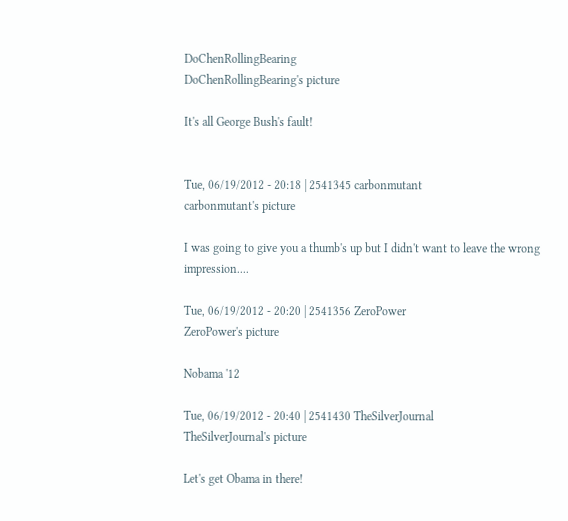DoChenRollingBearing
DoChenRollingBearing's picture

It's all George Bush's fault!


Tue, 06/19/2012 - 20:18 | 2541345 carbonmutant
carbonmutant's picture

I was going to give you a thumb's up but I didn't want to leave the wrong impression....

Tue, 06/19/2012 - 20:20 | 2541356 ZeroPower
ZeroPower's picture

Nobama '12

Tue, 06/19/2012 - 20:40 | 2541430 TheSilverJournal
TheSilverJournal's picture

Let's get Obama in there!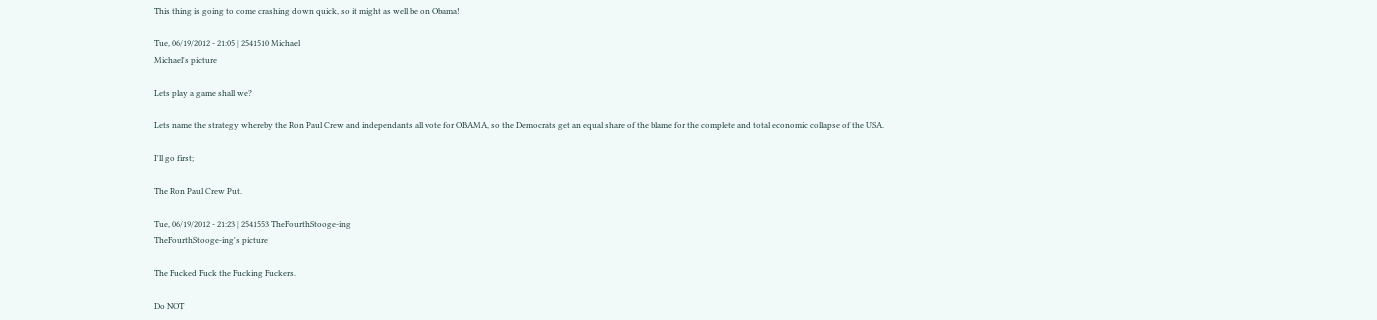This thing is going to come crashing down quick, so it might as well be on Obama!

Tue, 06/19/2012 - 21:05 | 2541510 Michael
Michael's picture

Lets play a game shall we?

Lets name the strategy whereby the Ron Paul Crew and independants all vote for OBAMA, so the Democrats get an equal share of the blame for the complete and total economic collapse of the USA.

I'll go first;

The Ron Paul Crew Put.

Tue, 06/19/2012 - 21:23 | 2541553 TheFourthStooge-ing
TheFourthStooge-ing's picture

The Fucked Fuck the Fucking Fuckers.

Do NOT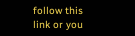follow this link or you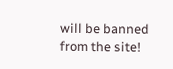will be banned from the site!